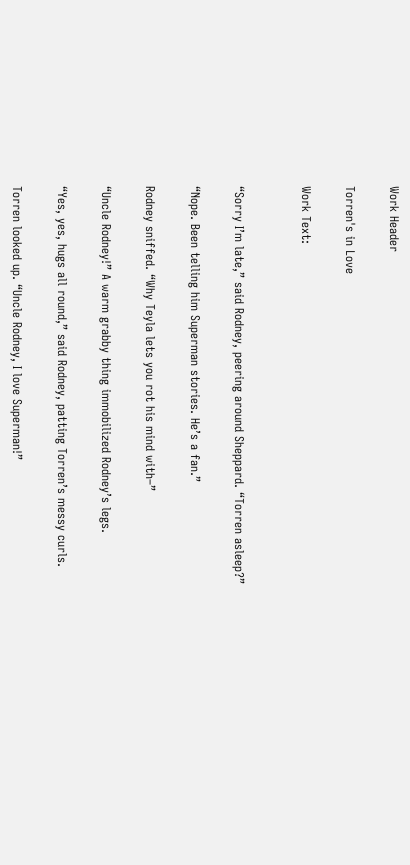Work Header

Torren's in Love

Work Text:


“Sorry I’m late,” said Rodney, peering around Sheppard. “Torren asleep?”

“Nope. Been telling him Superman stories. He’s a fan.”

Rodney sniffed. “Why Teyla lets you rot his mind with–”

“Uncle Rodney!” A warm grabby thing immobilized Rodney’s legs.

“Yes, yes, hugs all round,” said Rodney, patting Torren’s messy curls.

Torren looked up. “Uncle Rodney, I love Superman!”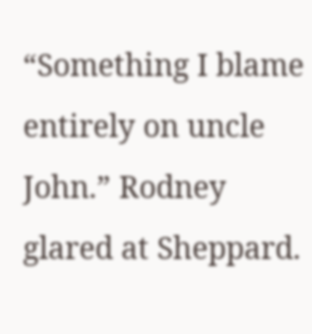“Something I blame entirely on uncle John.” Rodney glared at Sheppard.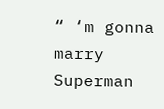“ ‘m gonna marry Superman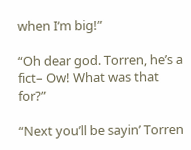when I‘m big!”

“Oh dear god. Torren, he’s a fict– Ow! What was that for?”

“Next you’ll be sayin’ Torren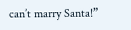can’t marry Santa!”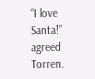“I love Santa!” agreed Torren.